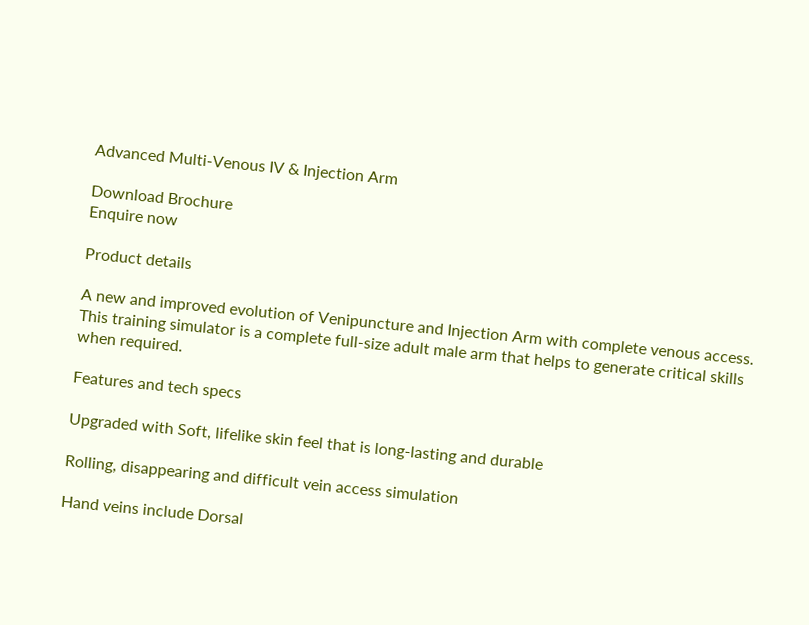Advanced Multi-Venous IV & Injection Arm

Download Brochure
Enquire now

Product details

A new and improved evolution of Venipuncture and Injection Arm with complete venous access. This training simulator is a complete full-size adult male arm that helps to generate critical skills when required.

Features and tech specs

Upgraded with Soft, lifelike skin feel that is long-lasting and durable

Rolling, disappearing and difficult vein access simulation

Hand veins include Dorsal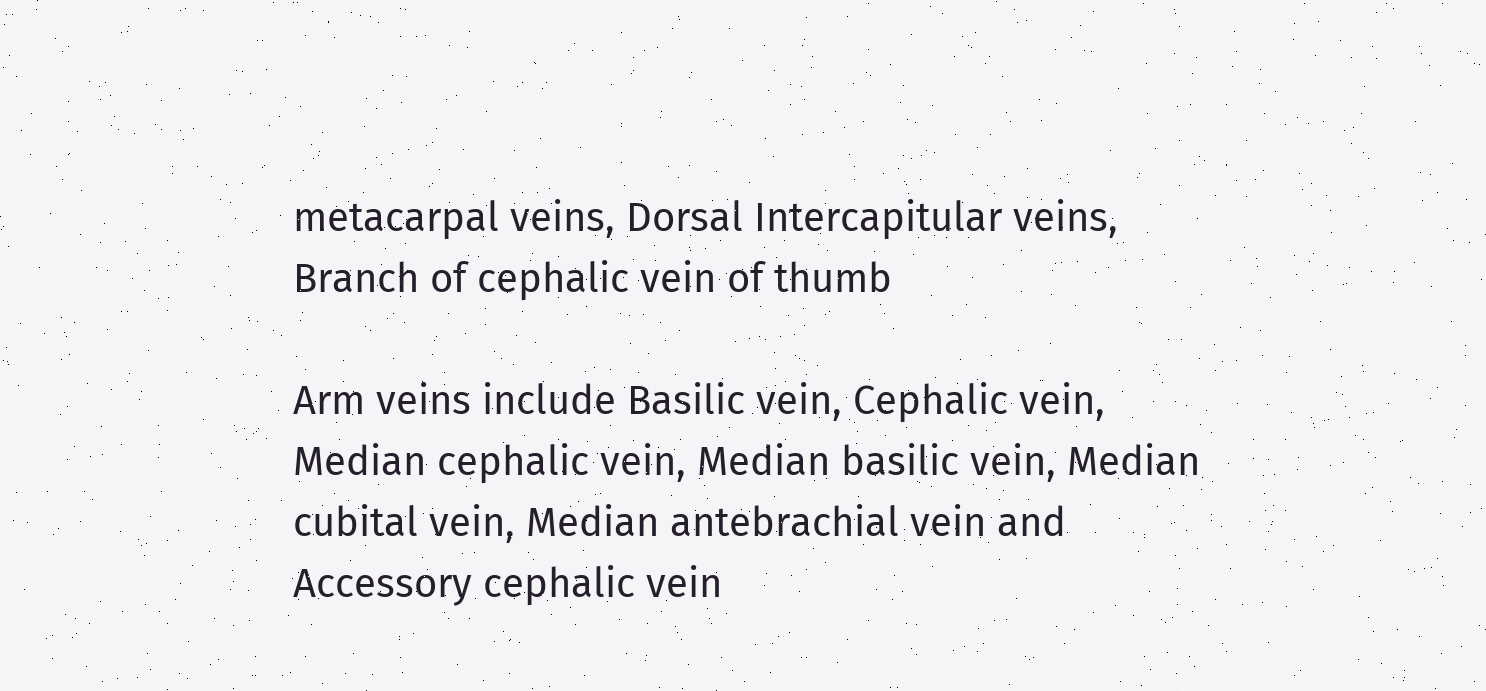metacarpal veins, Dorsal Intercapitular veins, Branch of cephalic vein of thumb

Arm veins include Basilic vein, Cephalic vein, Median cephalic vein, Median basilic vein, Median cubital vein, Median antebrachial vein and Accessory cephalic vein